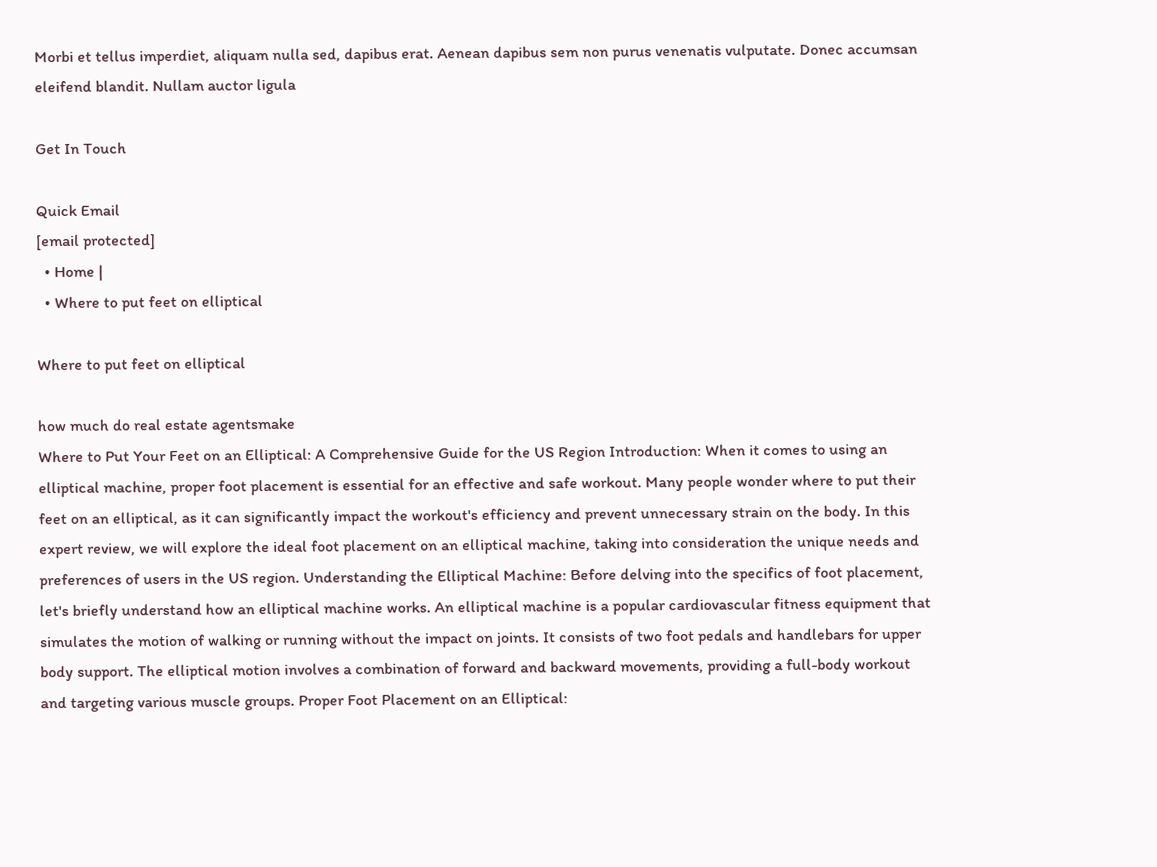Morbi et tellus imperdiet, aliquam nulla sed, dapibus erat. Aenean dapibus sem non purus venenatis vulputate. Donec accumsan eleifend blandit. Nullam auctor ligula

Get In Touch

Quick Email
[email protected]
  • Home |
  • Where to put feet on elliptical

Where to put feet on elliptical

how much do real estate agentsmake
Where to Put Your Feet on an Elliptical: A Comprehensive Guide for the US Region Introduction: When it comes to using an elliptical machine, proper foot placement is essential for an effective and safe workout. Many people wonder where to put their feet on an elliptical, as it can significantly impact the workout's efficiency and prevent unnecessary strain on the body. In this expert review, we will explore the ideal foot placement on an elliptical machine, taking into consideration the unique needs and preferences of users in the US region. Understanding the Elliptical Machine: Before delving into the specifics of foot placement, let's briefly understand how an elliptical machine works. An elliptical machine is a popular cardiovascular fitness equipment that simulates the motion of walking or running without the impact on joints. It consists of two foot pedals and handlebars for upper body support. The elliptical motion involves a combination of forward and backward movements, providing a full-body workout and targeting various muscle groups. Proper Foot Placement on an Elliptical: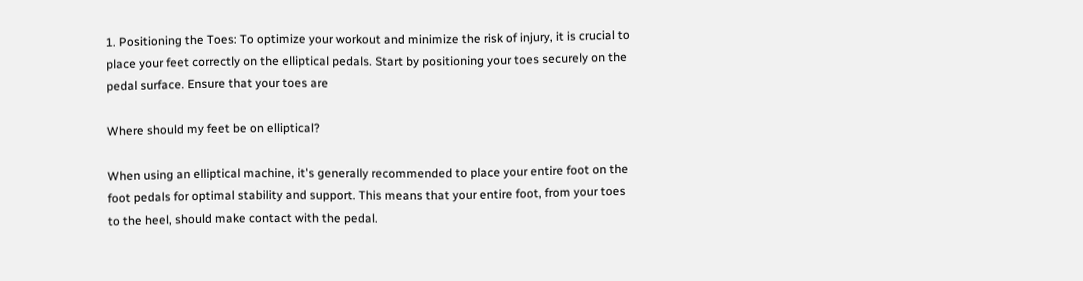1. Positioning the Toes: To optimize your workout and minimize the risk of injury, it is crucial to place your feet correctly on the elliptical pedals. Start by positioning your toes securely on the pedal surface. Ensure that your toes are

Where should my feet be on elliptical?

When using an elliptical machine, it's generally recommended to place your entire foot on the foot pedals for optimal stability and support. This means that your entire foot, from your toes to the heel, should make contact with the pedal.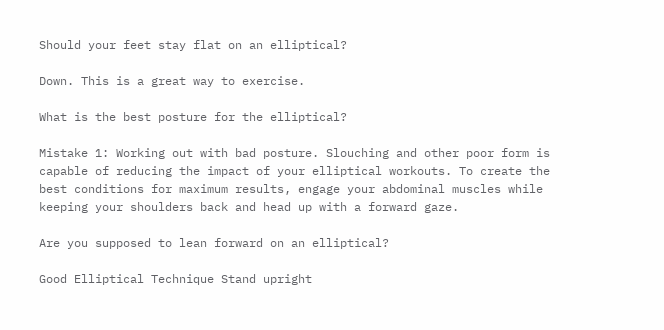Should your feet stay flat on an elliptical?

Down. This is a great way to exercise.

What is the best posture for the elliptical?

Mistake 1: Working out with bad posture. Slouching and other poor form is capable of reducing the impact of your elliptical workouts. To create the best conditions for maximum results, engage your abdominal muscles while keeping your shoulders back and head up with a forward gaze.

Are you supposed to lean forward on an elliptical?

Good Elliptical Technique Stand upright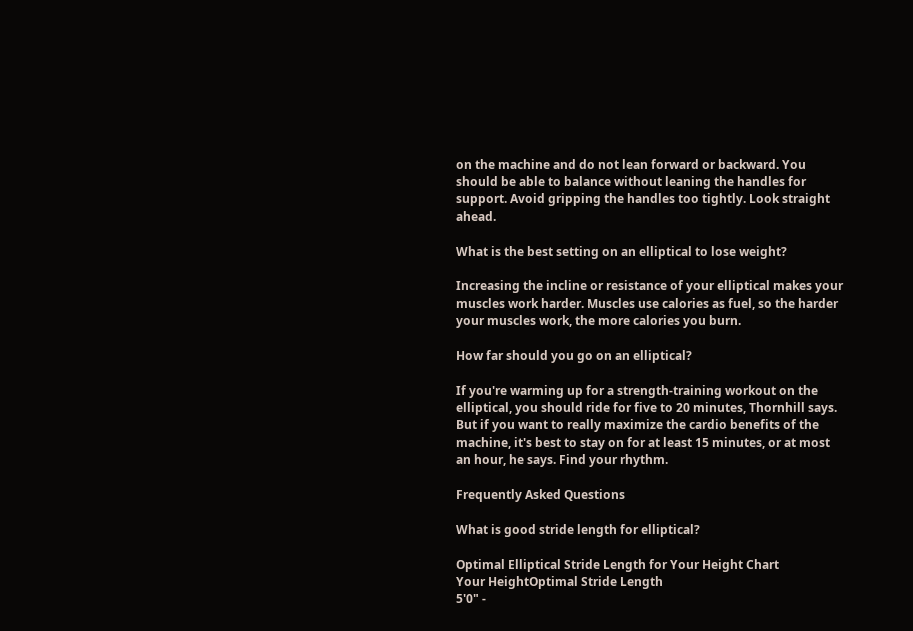on the machine and do not lean forward or backward. You should be able to balance without leaning the handles for support. Avoid gripping the handles too tightly. Look straight ahead.

What is the best setting on an elliptical to lose weight?

Increasing the incline or resistance of your elliptical makes your muscles work harder. Muscles use calories as fuel, so the harder your muscles work, the more calories you burn.

How far should you go on an elliptical?

If you're warming up for a strength-training workout on the elliptical, you should ride for five to 20 minutes, Thornhill says. But if you want to really maximize the cardio benefits of the machine, it's best to stay on for at least 15 minutes, or at most an hour, he says. Find your rhythm.

Frequently Asked Questions

What is good stride length for elliptical?

Optimal Elliptical Stride Length for Your Height Chart
Your HeightOptimal Stride Length
5'0" -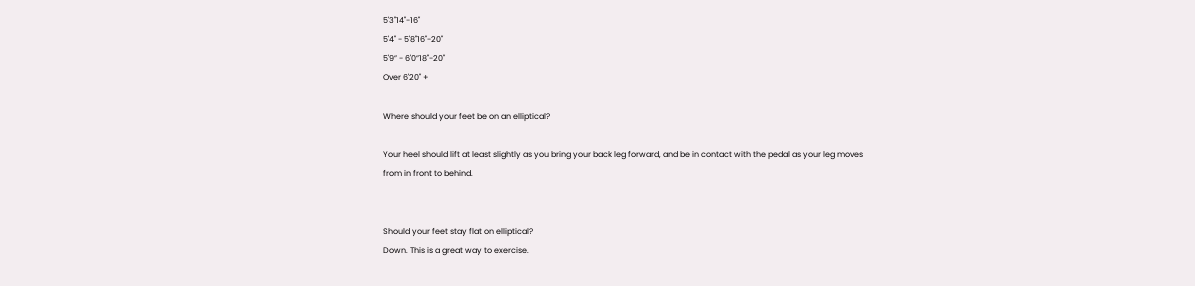5'3"14"-16"
5'4" - 5'8"16"-20"
5'9” - 6'0”18"-20"
Over 6'20" +

Where should your feet be on an elliptical?

Your heel should lift at least slightly as you bring your back leg forward, and be in contact with the pedal as your leg moves from in front to behind.


Should your feet stay flat on elliptical?
Down. This is a great way to exercise.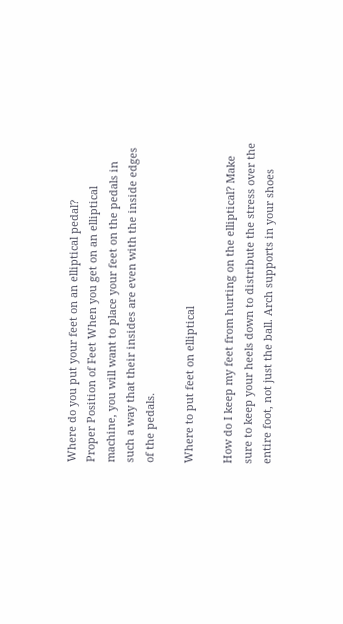Where do you put your feet on an elliptical pedal?
Proper Position of Feet When you get on an elliptical machine, you will want to place your feet on the pedals in such a way that their insides are even with the inside edges of the pedals.

Where to put feet on elliptical

How do I keep my feet from hurting on the elliptical? Make sure to keep your heels down to distribute the stress over the entire foot, not just the ball. Arch supports in your shoes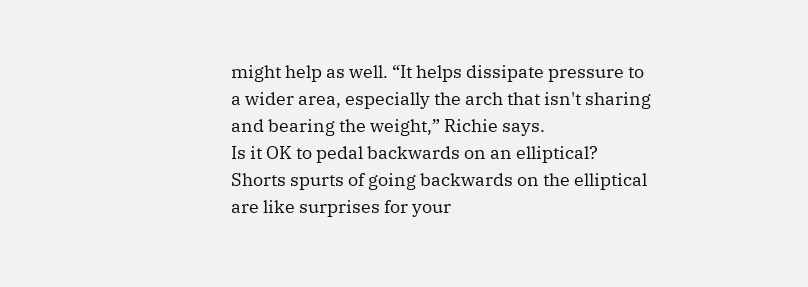might help as well. “It helps dissipate pressure to a wider area, especially the arch that isn't sharing and bearing the weight,” Richie says.
Is it OK to pedal backwards on an elliptical? Shorts spurts of going backwards on the elliptical are like surprises for your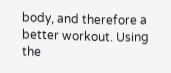body, and therefore a better workout. Using the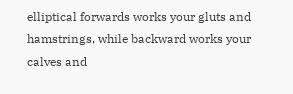elliptical forwards works your gluts and hamstrings, while backward works your calves and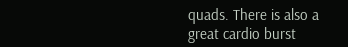quads. There is also a great cardio burst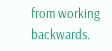from working backwards.